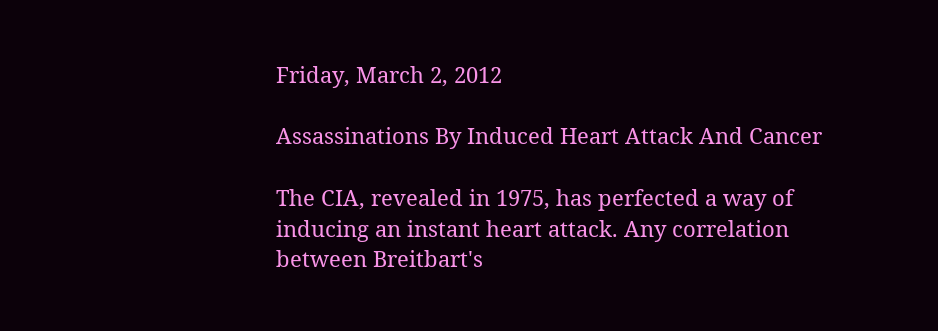Friday, March 2, 2012

Assassinations By Induced Heart Attack And Cancer

The CIA, revealed in 1975, has perfected a way of inducing an instant heart attack. Any correlation between Breitbart's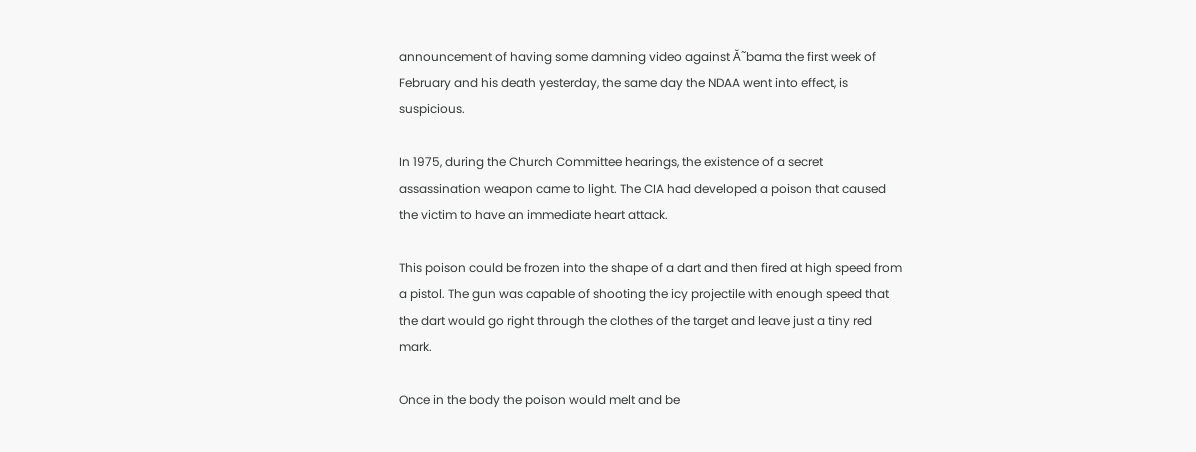announcement of having some damning video against Ă˜bama the first week of February and his death yesterday, the same day the NDAA went into effect, is suspicious.

In 1975, during the Church Committee hearings, the existence of a secret assassination weapon came to light. The CIA had developed a poison that caused the victim to have an immediate heart attack.

This poison could be frozen into the shape of a dart and then fired at high speed from a pistol. The gun was capable of shooting the icy projectile with enough speed that the dart would go right through the clothes of the target and leave just a tiny red mark.

Once in the body the poison would melt and be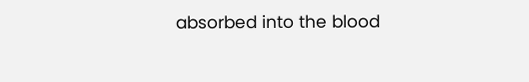absorbed into the blood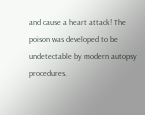and cause a heart attack! The poison was developed to be undetectable by modern autopsy procedures.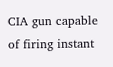CIA gun capable of firing instant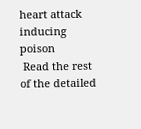heart attack inducing poison
 Read the rest of the detailed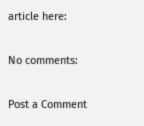article here:

No comments:

Post a Comment